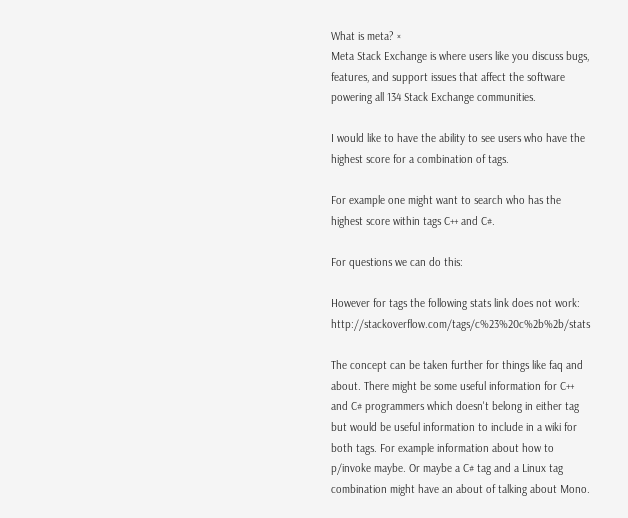What is meta? ×
Meta Stack Exchange is where users like you discuss bugs, features, and support issues that affect the software powering all 134 Stack Exchange communities.

I would like to have the ability to see users who have the highest score for a combination of tags.

For example one might want to search who has the highest score within tags C++ and C#.

For questions we can do this:

However for tags the following stats link does not work: http://stackoverflow.com/tags/c%23%20c%2b%2b/stats

The concept can be taken further for things like faq and about. There might be some useful information for C++ and C# programmers which doesn't belong in either tag but would be useful information to include in a wiki for both tags. For example information about how to p/invoke maybe. Or maybe a C# tag and a Linux tag combination might have an about of talking about Mono.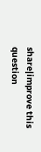share|improve this question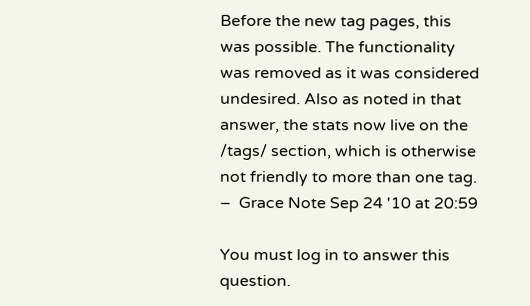Before the new tag pages, this was possible. The functionality was removed as it was considered undesired. Also as noted in that answer, the stats now live on the /tags/ section, which is otherwise not friendly to more than one tag. –  Grace Note Sep 24 '10 at 20:59

You must log in to answer this question.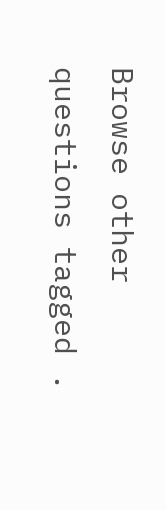Browse other questions tagged .